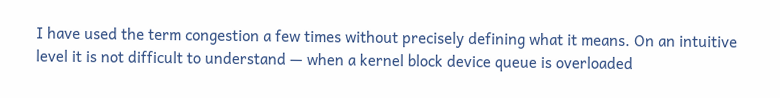I have used the term congestion a few times without precisely defining what it means. On an intuitive level it is not difficult to understand — when a kernel block device queue is overloaded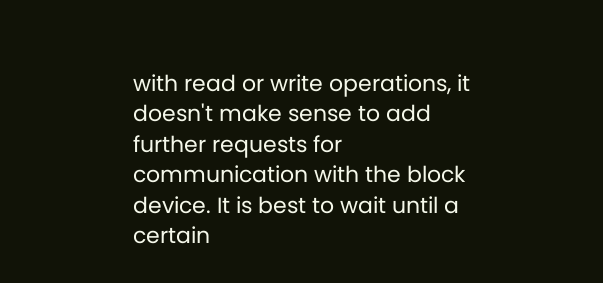with read or write operations, it doesn't make sense to add further requests for communication with the block device. It is best to wait until a certain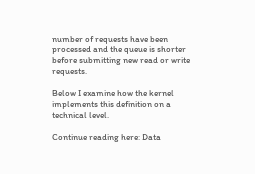number of requests have been processed and the queue is shorter before submitting new read or write requests.

Below I examine how the kernel implements this definition on a technical level.

Continue reading here: Data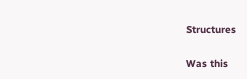Structures

Was this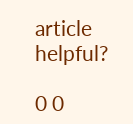article helpful?

0 0